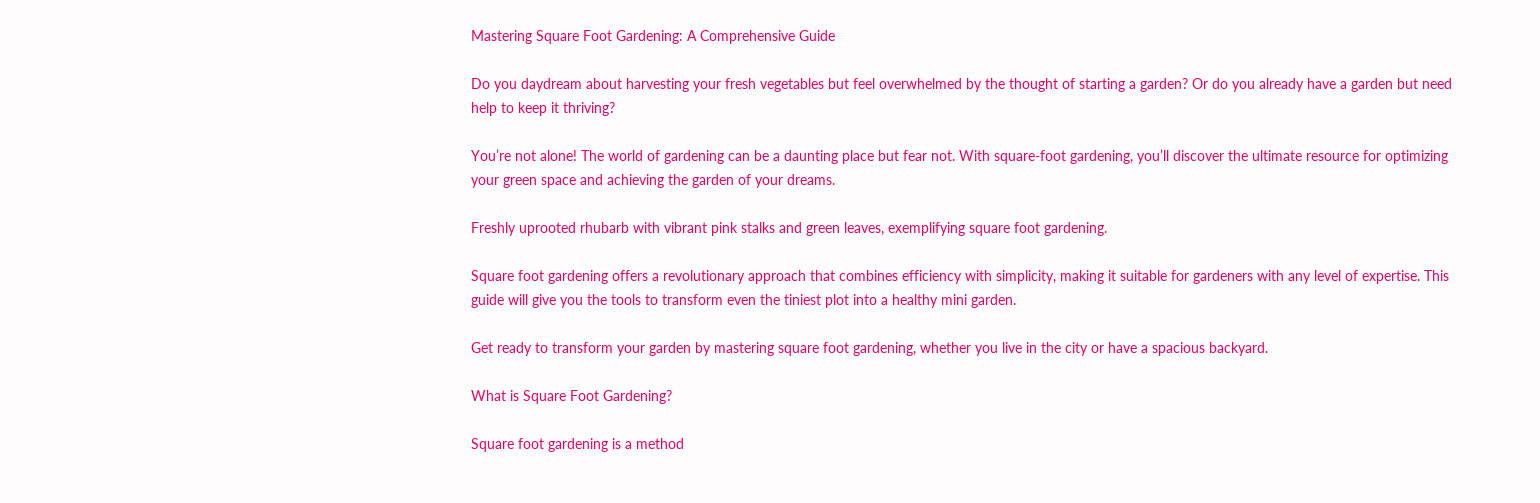Mastering Square Foot Gardening: A Comprehensive Guide

Do you daydream about harvesting your fresh vegetables but feel overwhelmed by the thought of starting a garden? Or do you already have a garden but need help to keep it thriving?

You’re not alone! The world of gardening can be a daunting place but fear not. With square-foot gardening, you’ll discover the ultimate resource for optimizing your green space and achieving the garden of your dreams.

Freshly uprooted rhubarb with vibrant pink stalks and green leaves, exemplifying square foot gardening.

Square foot gardening offers a revolutionary approach that combines efficiency with simplicity, making it suitable for gardeners with any level of expertise. This guide will give you the tools to transform even the tiniest plot into a healthy mini garden.

Get ready to transform your garden by mastering square foot gardening, whether you live in the city or have a spacious backyard.

What is Square Foot Gardening?

Square foot gardening is a method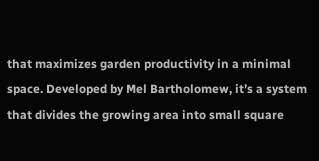that maximizes garden productivity in a minimal space. Developed by Mel Bartholomew, it’s a system that divides the growing area into small square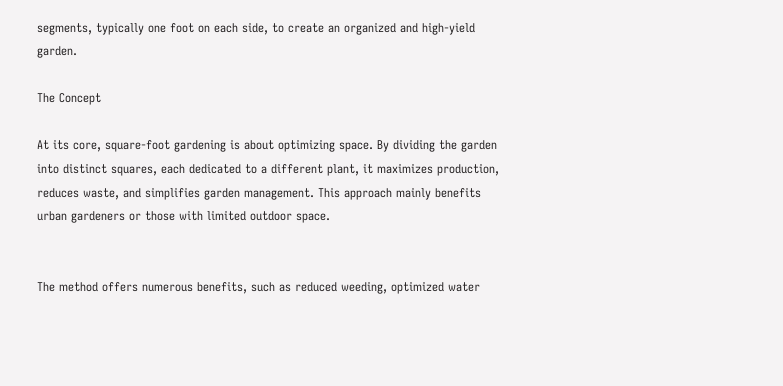segments, typically one foot on each side, to create an organized and high-yield garden.

The Concept

At its core, square-foot gardening is about optimizing space. By dividing the garden into distinct squares, each dedicated to a different plant, it maximizes production, reduces waste, and simplifies garden management. This approach mainly benefits urban gardeners or those with limited outdoor space.


The method offers numerous benefits, such as reduced weeding, optimized water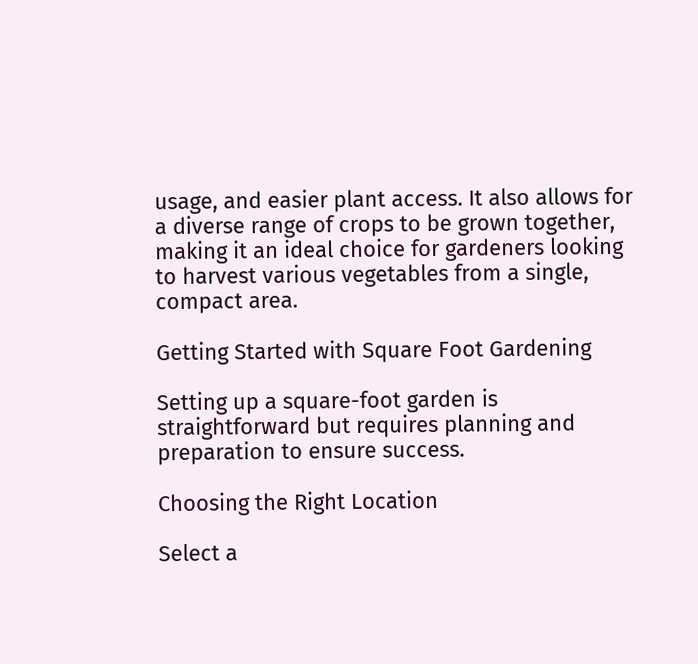usage, and easier plant access. It also allows for a diverse range of crops to be grown together, making it an ideal choice for gardeners looking to harvest various vegetables from a single, compact area.

Getting Started with Square Foot Gardening

Setting up a square-foot garden is straightforward but requires planning and preparation to ensure success.

Choosing the Right Location

Select a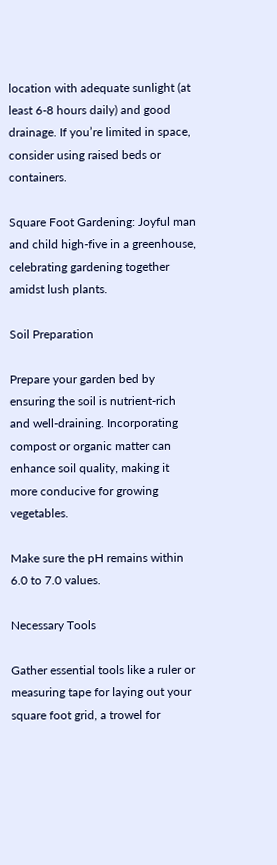location with adequate sunlight (at least 6-8 hours daily) and good drainage. If you’re limited in space, consider using raised beds or containers.

Square Foot Gardening: Joyful man and child high-five in a greenhouse, celebrating gardening together amidst lush plants.

Soil Preparation

Prepare your garden bed by ensuring the soil is nutrient-rich and well-draining. Incorporating compost or organic matter can enhance soil quality, making it more conducive for growing vegetables.

Make sure the pH remains within 6.0 to 7.0 values.

Necessary Tools

Gather essential tools like a ruler or measuring tape for laying out your square foot grid, a trowel for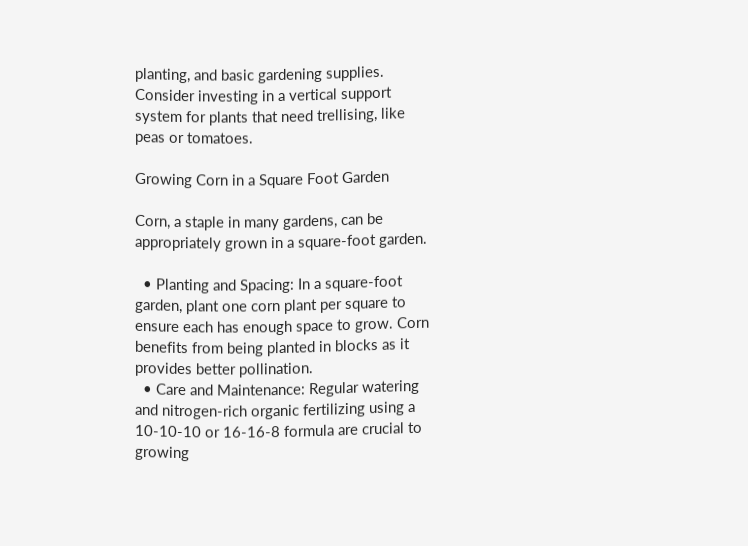planting, and basic gardening supplies. Consider investing in a vertical support system for plants that need trellising, like peas or tomatoes.

Growing Corn in a Square Foot Garden

Corn, a staple in many gardens, can be appropriately grown in a square-foot garden.

  • Planting and Spacing: In a square-foot garden, plant one corn plant per square to ensure each has enough space to grow. Corn benefits from being planted in blocks as it provides better pollination.
  • Care and Maintenance: Regular watering and nitrogen-rich organic fertilizing using a 10-10-10 or 16-16-8 formula are crucial to growing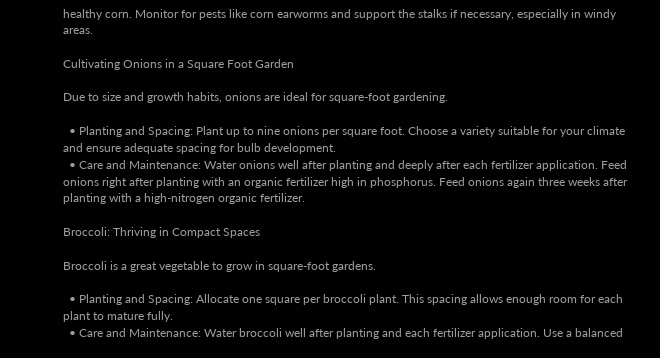healthy corn. Monitor for pests like corn earworms and support the stalks if necessary, especially in windy areas.

Cultivating Onions in a Square Foot Garden

Due to size and growth habits, onions are ideal for square-foot gardening.

  • Planting and Spacing: Plant up to nine onions per square foot. Choose a variety suitable for your climate and ensure adequate spacing for bulb development.
  • Care and Maintenance: Water onions well after planting and deeply after each fertilizer application. Feed onions right after planting with an organic fertilizer high in phosphorus. Feed onions again three weeks after planting with a high-nitrogen organic fertilizer.

Broccoli: Thriving in Compact Spaces

Broccoli is a great vegetable to grow in square-foot gardens.

  • Planting and Spacing: Allocate one square per broccoli plant. This spacing allows enough room for each plant to mature fully.
  • Care and Maintenance: Water broccoli well after planting and each fertilizer application. Use a balanced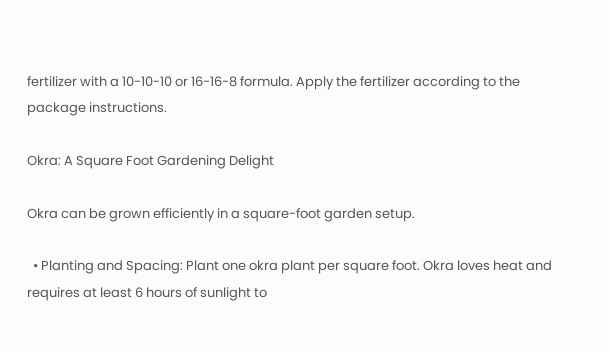fertilizer with a 10-10-10 or 16-16-8 formula. Apply the fertilizer according to the package instructions.

Okra: A Square Foot Gardening Delight

Okra can be grown efficiently in a square-foot garden setup.

  • Planting and Spacing: Plant one okra plant per square foot. Okra loves heat and requires at least 6 hours of sunlight to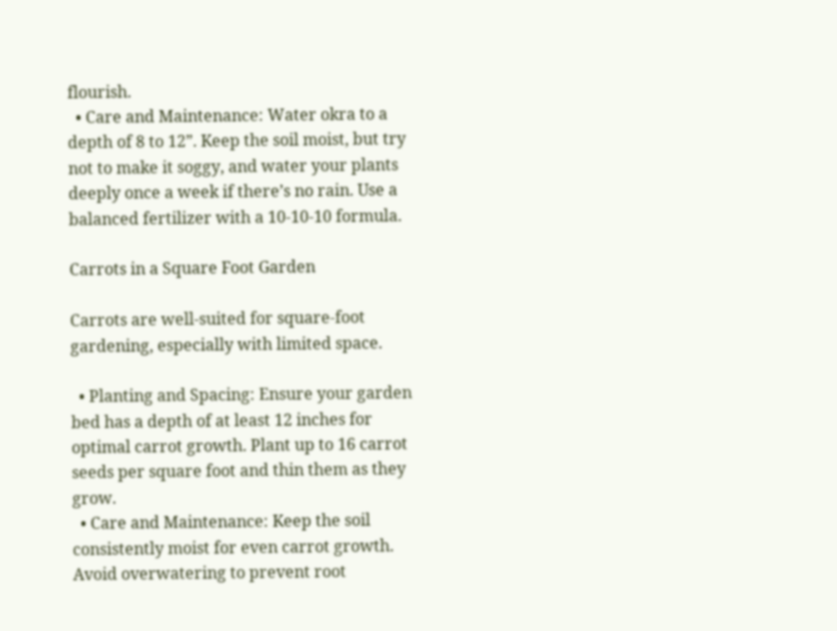flourish.
  • Care and Maintenance: Water okra to a depth of 8 to 12”. Keep the soil moist, but try not to make it soggy, and water your plants deeply once a week if there’s no rain. Use a balanced fertilizer with a 10-10-10 formula.

Carrots in a Square Foot Garden

Carrots are well-suited for square-foot gardening, especially with limited space.

  • Planting and Spacing: Ensure your garden bed has a depth of at least 12 inches for optimal carrot growth. Plant up to 16 carrot seeds per square foot and thin them as they grow.
  • Care and Maintenance: Keep the soil consistently moist for even carrot growth. Avoid overwatering to prevent root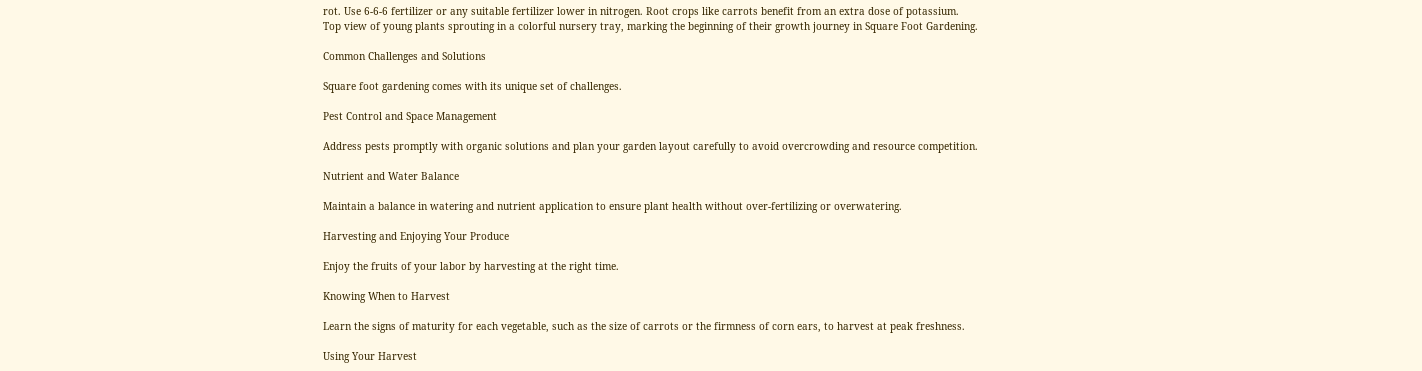rot. Use 6-6-6 fertilizer or any suitable fertilizer lower in nitrogen. Root crops like carrots benefit from an extra dose of potassium.
Top view of young plants sprouting in a colorful nursery tray, marking the beginning of their growth journey in Square Foot Gardening.

Common Challenges and Solutions

Square foot gardening comes with its unique set of challenges.

Pest Control and Space Management

Address pests promptly with organic solutions and plan your garden layout carefully to avoid overcrowding and resource competition.

Nutrient and Water Balance

Maintain a balance in watering and nutrient application to ensure plant health without over-fertilizing or overwatering.

Harvesting and Enjoying Your Produce

Enjoy the fruits of your labor by harvesting at the right time.

Knowing When to Harvest

Learn the signs of maturity for each vegetable, such as the size of carrots or the firmness of corn ears, to harvest at peak freshness.

Using Your Harvest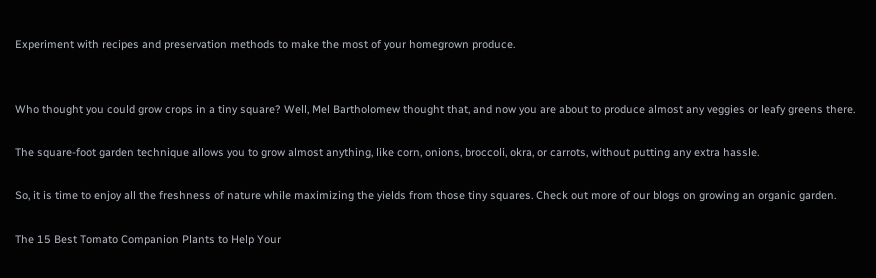Experiment with recipes and preservation methods to make the most of your homegrown produce.


Who thought you could grow crops in a tiny square? Well, Mel Bartholomew thought that, and now you are about to produce almost any veggies or leafy greens there.

The square-foot garden technique allows you to grow almost anything, like corn, onions, broccoli, okra, or carrots, without putting any extra hassle.

So, it is time to enjoy all the freshness of nature while maximizing the yields from those tiny squares. Check out more of our blogs on growing an organic garden.

The 15 Best Tomato Companion Plants to Help Your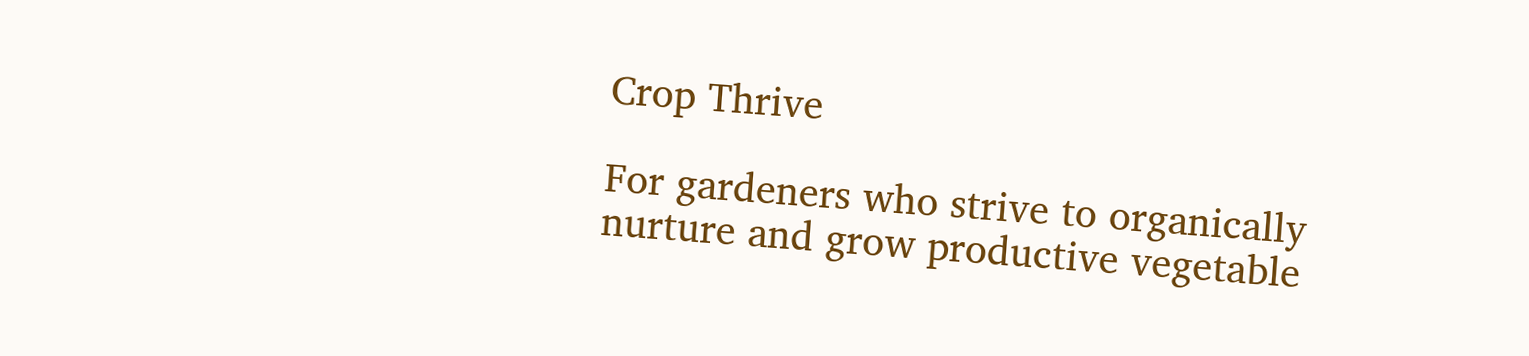Crop Thrive

For gardeners who strive to organically nurture and grow productive vegetable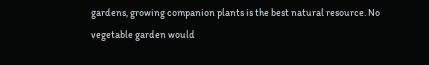gardens, growing companion plants is the best natural resource. No vegetable garden would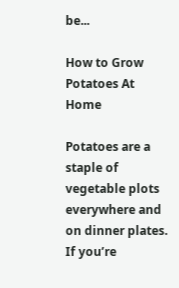be...

How to Grow Potatoes At Home

Potatoes are a staple of vegetable plots everywhere and on dinner plates. If you’re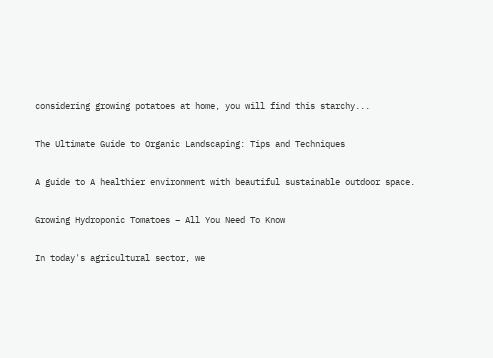considering growing potatoes at home, you will find this starchy...

The Ultimate Guide to Organic Landscaping: Tips and Techniques

A guide to A healthier environment with beautiful sustainable outdoor space.

Growing Hydroponic Tomatoes – All You Need To Know

In today's agricultural sector, we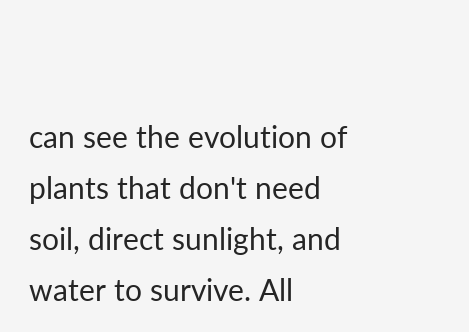can see the evolution of plants that don't need soil, direct sunlight, and water to survive. All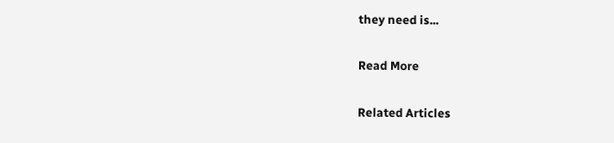they need is...

Read More

Related Articles